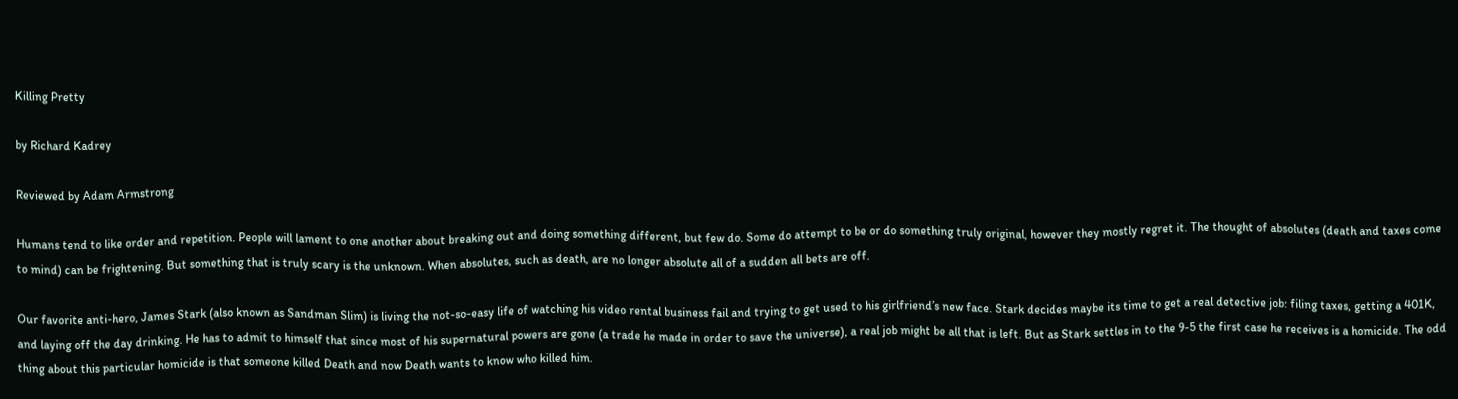Killing Pretty

by Richard Kadrey

Reviewed by Adam Armstrong

Humans tend to like order and repetition. People will lament to one another about breaking out and doing something different, but few do. Some do attempt to be or do something truly original, however they mostly regret it. The thought of absolutes (death and taxes come to mind) can be frightening. But something that is truly scary is the unknown. When absolutes, such as death, are no longer absolute all of a sudden all bets are off.

Our favorite anti-hero, James Stark (also known as Sandman Slim) is living the not-so-easy life of watching his video rental business fail and trying to get used to his girlfriend’s new face. Stark decides maybe its time to get a real detective job: filing taxes, getting a 401K, and laying off the day drinking. He has to admit to himself that since most of his supernatural powers are gone (a trade he made in order to save the universe), a real job might be all that is left. But as Stark settles in to the 9-5 the first case he receives is a homicide. The odd thing about this particular homicide is that someone killed Death and now Death wants to know who killed him.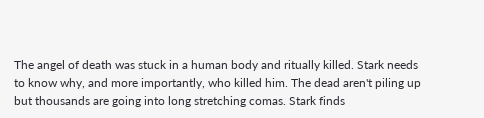The angel of death was stuck in a human body and ritually killed. Stark needs to know why, and more importantly, who killed him. The dead aren't piling up but thousands are going into long stretching comas. Stark finds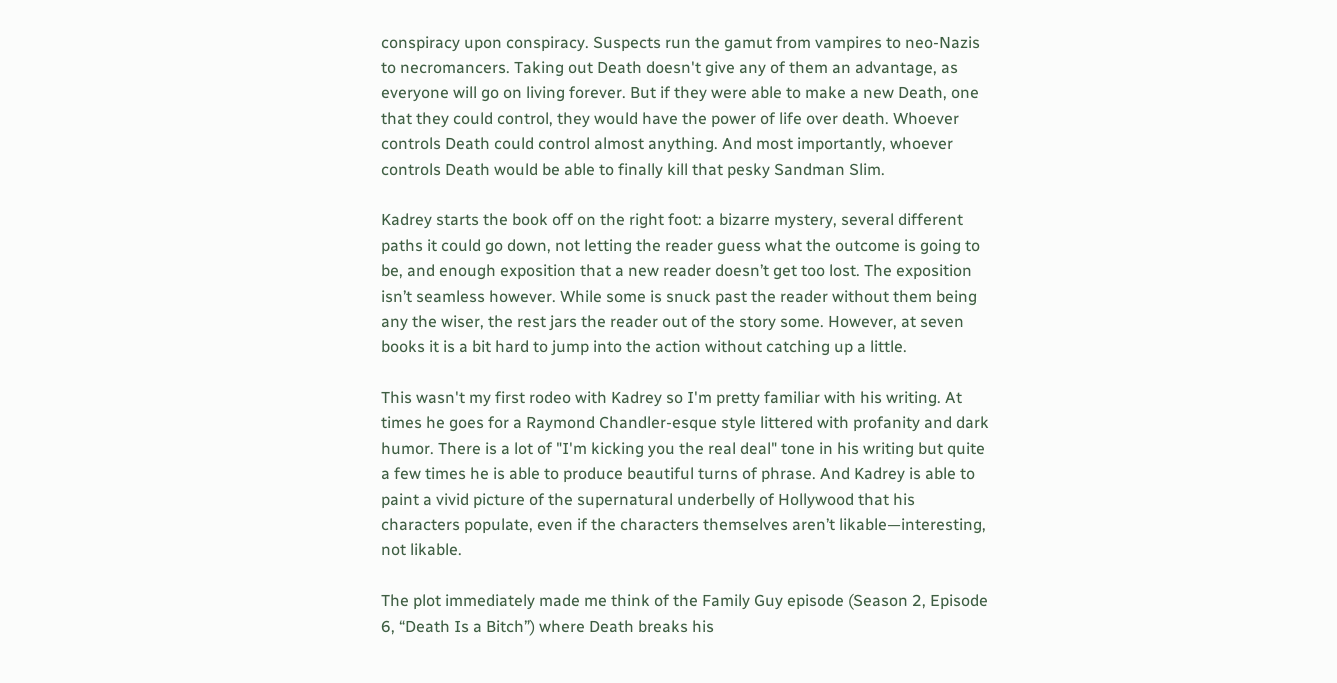conspiracy upon conspiracy. Suspects run the gamut from vampires to neo-Nazis to necromancers. Taking out Death doesn't give any of them an advantage, as everyone will go on living forever. But if they were able to make a new Death, one that they could control, they would have the power of life over death. Whoever controls Death could control almost anything. And most importantly, whoever controls Death would be able to finally kill that pesky Sandman Slim.

Kadrey starts the book off on the right foot: a bizarre mystery, several different paths it could go down, not letting the reader guess what the outcome is going to be, and enough exposition that a new reader doesn’t get too lost. The exposition isn’t seamless however. While some is snuck past the reader without them being any the wiser, the rest jars the reader out of the story some. However, at seven books it is a bit hard to jump into the action without catching up a little.

This wasn't my first rodeo with Kadrey so I'm pretty familiar with his writing. At times he goes for a Raymond Chandler-esque style littered with profanity and dark humor. There is a lot of "I'm kicking you the real deal" tone in his writing but quite a few times he is able to produce beautiful turns of phrase. And Kadrey is able to paint a vivid picture of the supernatural underbelly of Hollywood that his characters populate, even if the characters themselves aren’t likable—interesting, not likable.

The plot immediately made me think of the Family Guy episode (Season 2, Episode 6, “Death Is a Bitch”) where Death breaks his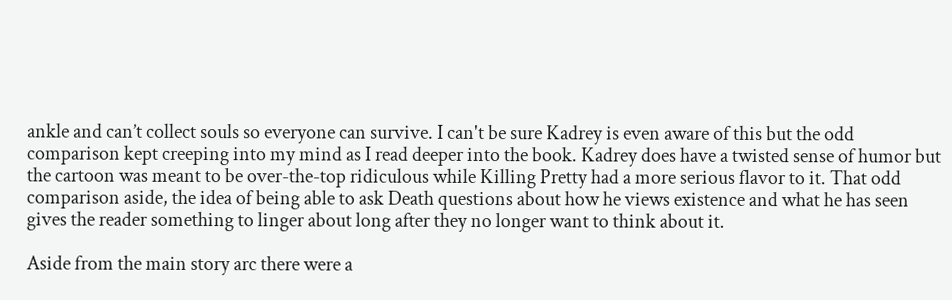ankle and can’t collect souls so everyone can survive. I can't be sure Kadrey is even aware of this but the odd comparison kept creeping into my mind as I read deeper into the book. Kadrey does have a twisted sense of humor but the cartoon was meant to be over-the-top ridiculous while Killing Pretty had a more serious flavor to it. That odd comparison aside, the idea of being able to ask Death questions about how he views existence and what he has seen gives the reader something to linger about long after they no longer want to think about it.

Aside from the main story arc there were a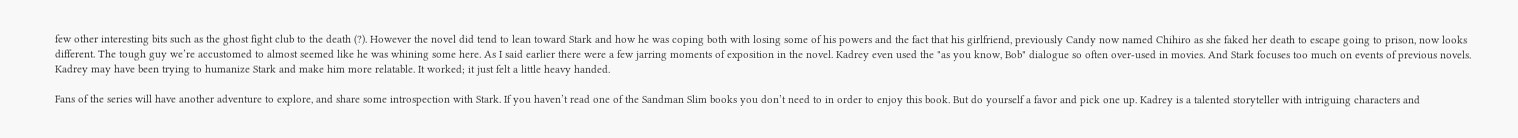few other interesting bits such as the ghost fight club to the death (?). However the novel did tend to lean toward Stark and how he was coping both with losing some of his powers and the fact that his girlfriend, previously Candy now named Chihiro as she faked her death to escape going to prison, now looks different. The tough guy we’re accustomed to almost seemed like he was whining some here. As I said earlier there were a few jarring moments of exposition in the novel. Kadrey even used the "as you know, Bob" dialogue so often over-used in movies. And Stark focuses too much on events of previous novels. Kadrey may have been trying to humanize Stark and make him more relatable. It worked; it just felt a little heavy handed.

Fans of the series will have another adventure to explore, and share some introspection with Stark. If you haven’t read one of the Sandman Slim books you don’t need to in order to enjoy this book. But do yourself a favor and pick one up. Kadrey is a talented storyteller with intriguing characters and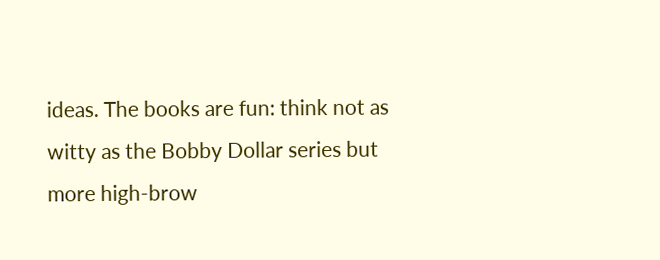ideas. The books are fun: think not as witty as the Bobby Dollar series but more high-brow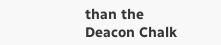than the Deacon Chalk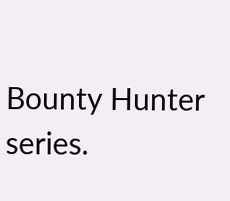Bounty Hunter series.